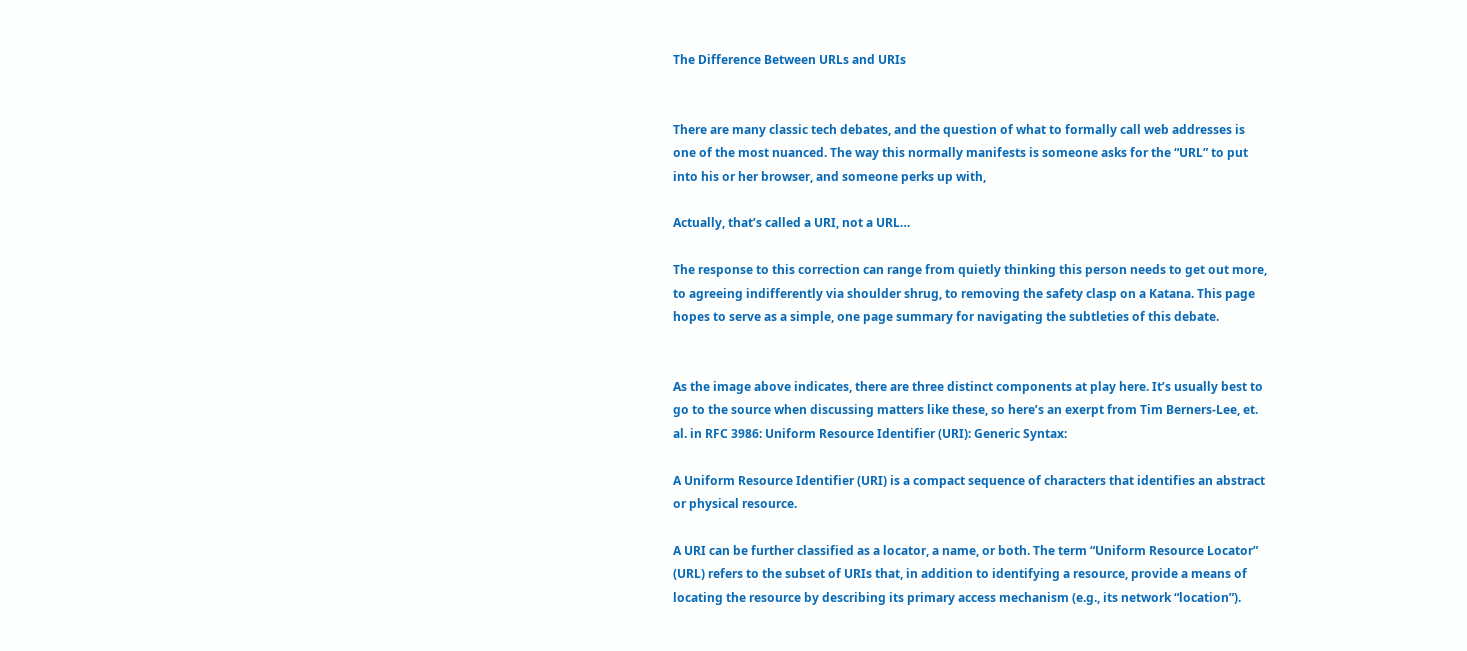The Difference Between URLs and URIs


There are many classic tech debates, and the question of what to formally call web addresses is one of the most nuanced. The way this normally manifests is someone asks for the “URL” to put into his or her browser, and someone perks up with,

Actually, that’s called a URI, not a URL…

The response to this correction can range from quietly thinking this person needs to get out more, to agreeing indifferently via shoulder shrug, to removing the safety clasp on a Katana. This page hopes to serve as a simple, one page summary for navigating the subtleties of this debate.


As the image above indicates, there are three distinct components at play here. It’s usually best to go to the source when discussing matters like these, so here’s an exerpt from Tim Berners-Lee, et. al. in RFC 3986: Uniform Resource Identifier (URI): Generic Syntax:

A Uniform Resource Identifier (URI) is a compact sequence of characters that identifies an abstract or physical resource.

A URI can be further classified as a locator, a name, or both. The term “Uniform Resource Locator” (URL) refers to the subset of URIs that, in addition to identifying a resource, provide a means of locating the resource by describing its primary access mechanism (e.g., its network “location”).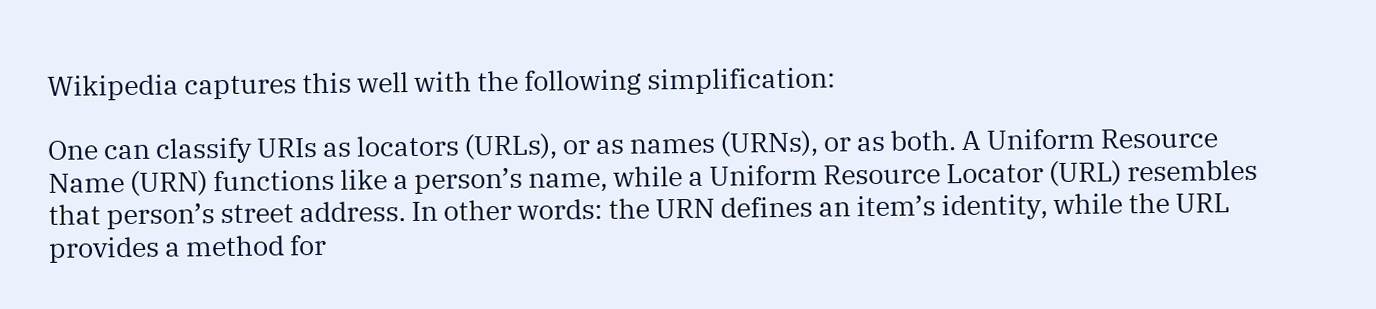Wikipedia captures this well with the following simplification:

One can classify URIs as locators (URLs), or as names (URNs), or as both. A Uniform Resource Name (URN) functions like a person’s name, while a Uniform Resource Locator (URL) resembles that person’s street address. In other words: the URN defines an item’s identity, while the URL provides a method for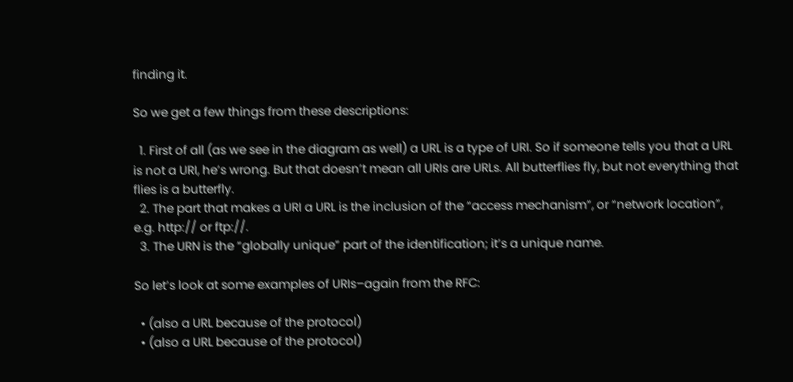finding it.

So we get a few things from these descriptions:

  1. First of all (as we see in the diagram as well) a URL is a type of URI. So if someone tells you that a URL is not a URI, he’s wrong. But that doesn’t mean all URIs are URLs. All butterflies fly, but not everything that flies is a butterfly.
  2. The part that makes a URI a URL is the inclusion of the “access mechanism”, or “network location”, e.g. http:// or ftp://.
  3. The URN is the “globally unique” part of the identification; it’s a unique name.

So let’s look at some examples of URIs–again from the RFC:

  • (also a URL because of the protocol)
  • (also a URL because of the protocol)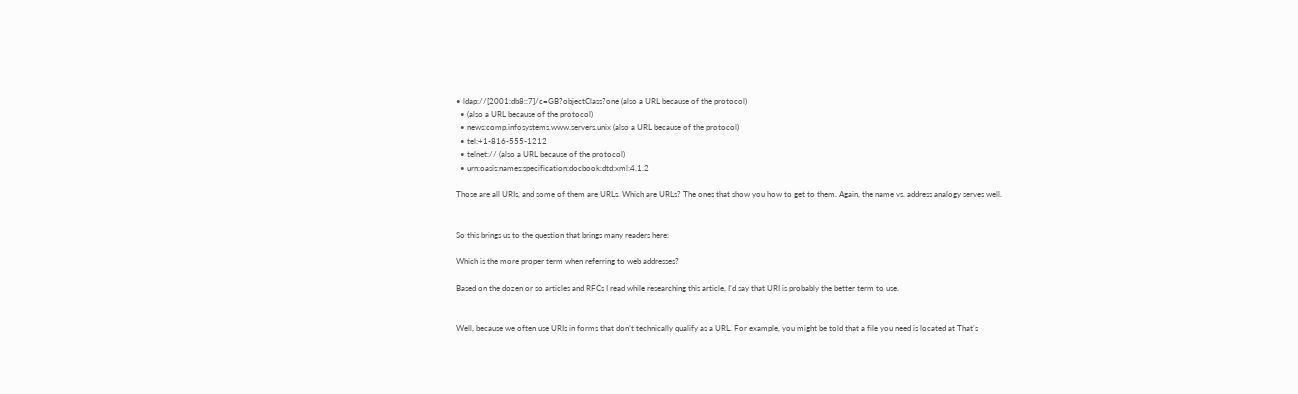• ldap://[2001:db8::7]/c=GB?objectClass?one (also a URL because of the protocol)
  • (also a URL because of the protocol)
  • news:comp.infosystems.www.servers.unix (also a URL because of the protocol)
  • tel:+1-816-555-1212
  • telnet:// (also a URL because of the protocol)
  • urn:oasis:names:specification:docbook:dtd:xml:4.1.2

Those are all URIs, and some of them are URLs. Which are URLs? The ones that show you how to get to them. Again, the name vs. address analogy serves well.


So this brings us to the question that brings many readers here:

Which is the more proper term when referring to web addresses?

Based on the dozen or so articles and RFCs I read while researching this article, I’d say that URI is probably the better term to use.


Well, because we often use URIs in forms that don’t technically qualify as a URL. For example, you might be told that a file you need is located at That’s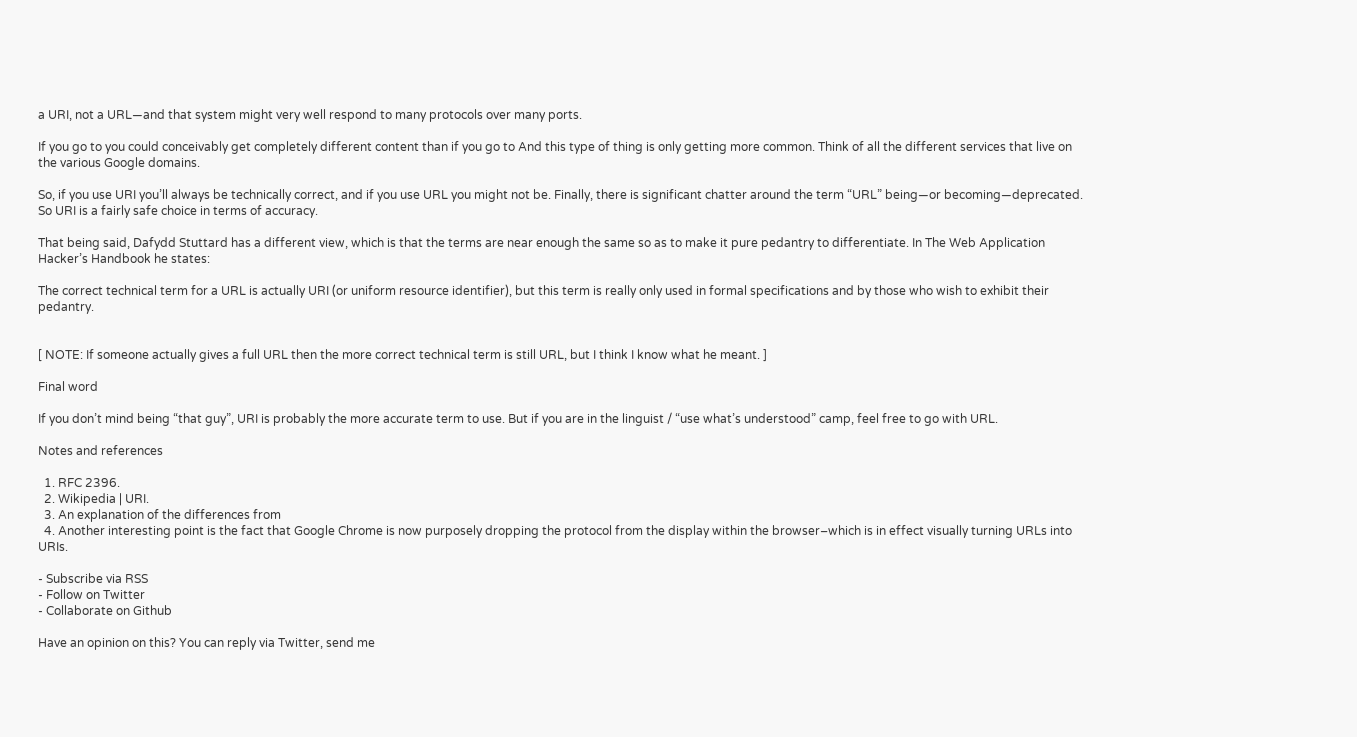a URI, not a URL—and that system might very well respond to many protocols over many ports.

If you go to you could conceivably get completely different content than if you go to And this type of thing is only getting more common. Think of all the different services that live on the various Google domains.

So, if you use URI you’ll always be technically correct, and if you use URL you might not be. Finally, there is significant chatter around the term “URL” being—or becoming—deprecated. So URI is a fairly safe choice in terms of accuracy.

That being said, Dafydd Stuttard has a different view, which is that the terms are near enough the same so as to make it pure pedantry to differentiate. In The Web Application Hacker’s Handbook he states:

The correct technical term for a URL is actually URI (or uniform resource identifier), but this term is really only used in formal specifications and by those who wish to exhibit their pedantry.


[ NOTE: If someone actually gives a full URL then the more correct technical term is still URL, but I think I know what he meant. ]

Final word

If you don’t mind being “that guy”, URI is probably the more accurate term to use. But if you are in the linguist / “use what’s understood” camp, feel free to go with URL.

Notes and references

  1. RFC 2396.
  2. Wikipedia | URI.
  3. An explanation of the differences from
  4. Another interesting point is the fact that Google Chrome is now purposely dropping the protocol from the display within the browser–which is in effect visually turning URLs into URIs.

- Subscribe via RSS
- Follow on Twitter
- Collaborate on Github

Have an opinion on this? You can reply via Twitter, send me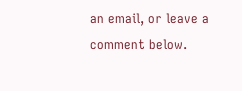an email, or leave a comment below.